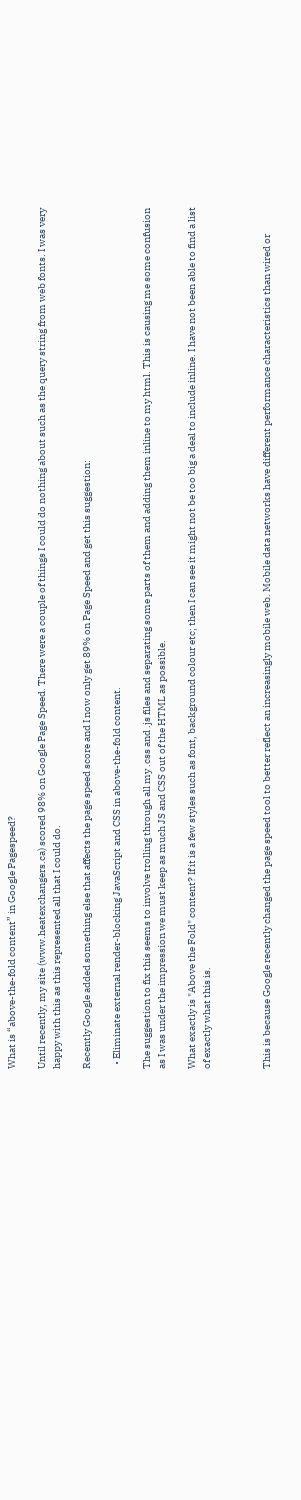What is “above-the-fold content” in Google Pagespeed?

Until recently, my site (www.heatexchangers.ca) scored 98% on Google Page Speed. There were a couple of things I could do nothing about such as the query string from web fonts. I was very happy with this as this represented all that I could do.

Recently Google added something else that affects the page speed score and I now only get 89% on Page Speed and get this suggestion:

  • Eliminate external render-blocking JavaScript and CSS in above-the-fold content.

The suggestion to fix this seems to involve trolling through all my .css and .js files and separating some parts of them and adding them inline to my html. This is causing me some confusion as I was under the impression we must keep as much JS and CSS out of the HTML as possible.

What exactly is "Above the Fold" content? If it is a few styles such as font, background colour etc; then I can see it might not be too big a deal to include inline. I have not been able to find a list of exactly what this is.



This is because Google recently changed the page speed tool to better reflect an increasingly mobile web. Mobile data networks have different performance characteristics than wired or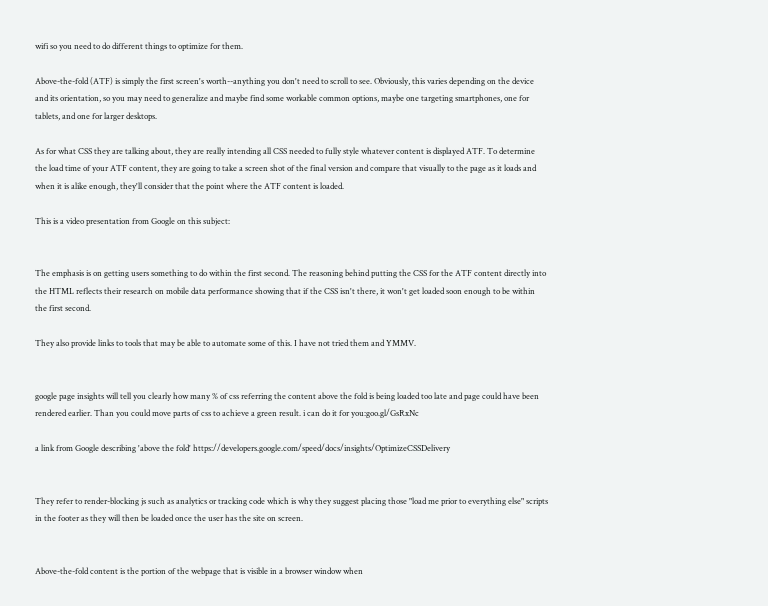wifi so you need to do different things to optimize for them.

Above-the-fold (ATF) is simply the first screen's worth--anything you don't need to scroll to see. Obviously, this varies depending on the device and its orientation, so you may need to generalize and maybe find some workable common options, maybe one targeting smartphones, one for tablets, and one for larger desktops.

As for what CSS they are talking about, they are really intending all CSS needed to fully style whatever content is displayed ATF. To determine the load time of your ATF content, they are going to take a screen shot of the final version and compare that visually to the page as it loads and when it is alike enough, they'll consider that the point where the ATF content is loaded.

This is a video presentation from Google on this subject:


The emphasis is on getting users something to do within the first second. The reasoning behind putting the CSS for the ATF content directly into the HTML reflects their research on mobile data performance showing that if the CSS isn't there, it won't get loaded soon enough to be within the first second.

They also provide links to tools that may be able to automate some of this. I have not tried them and YMMV.


google page insights will tell you clearly how many % of css referring the content above the fold is being loaded too late and page could have been rendered earlier. Than you could move parts of css to achieve a green result. i can do it for you:goo.gl/GsRxNc

a link from Google describing 'above the fold' https://developers.google.com/speed/docs/insights/OptimizeCSSDelivery


They refer to render-blocking js such as analytics or tracking code which is why they suggest placing those "load me prior to everything else" scripts in the footer as they will then be loaded once the user has the site on screen.


Above-the-fold content is the portion of the webpage that is visible in a browser window when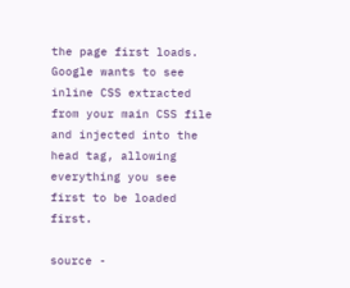the page first loads. Google wants to see inline CSS extracted from your main CSS file and injected into the head tag, allowing everything you see first to be loaded first.

source -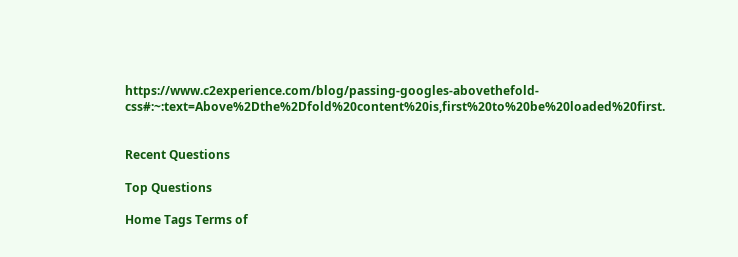https://www.c2experience.com/blog/passing-googles-abovethefold-css#:~:text=Above%2Dthe%2Dfold%20content%20is,first%20to%20be%20loaded%20first.


Recent Questions

Top Questions

Home Tags Terms of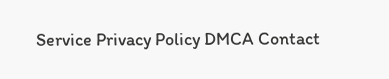Service Privacy Policy DMCA Contact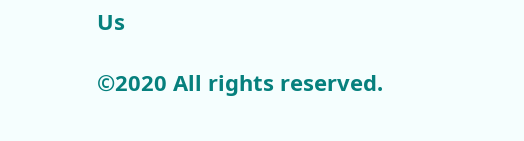Us

©2020 All rights reserved.